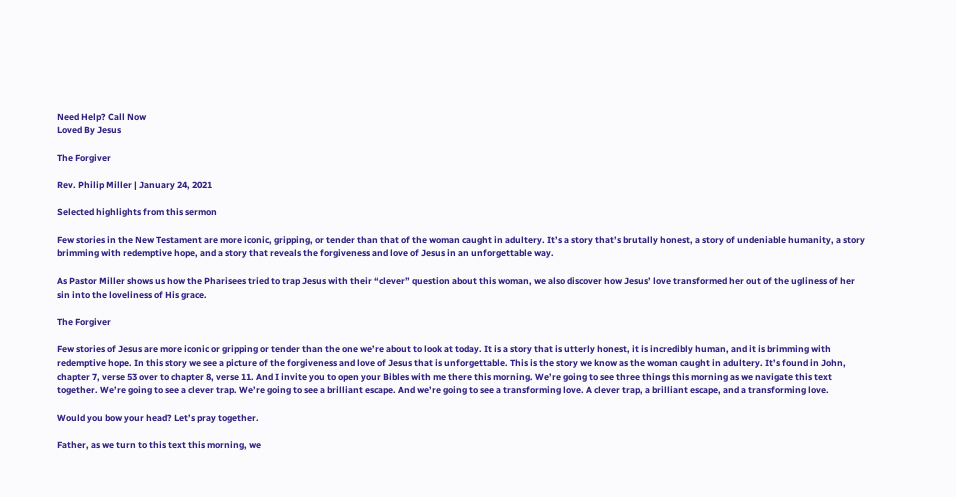Need Help? Call Now
Loved By Jesus

The Forgiver

Rev. Philip Miller | January 24, 2021

Selected highlights from this sermon

Few stories in the New Testament are more iconic, gripping, or tender than that of the woman caught in adultery. It’s a story that’s brutally honest, a story of undeniable humanity, a story brimming with redemptive hope, and a story that reveals the forgiveness and love of Jesus in an unforgettable way.

As Pastor Miller shows us how the Pharisees tried to trap Jesus with their “clever” question about this woman, we also discover how Jesus’ love transformed her out of the ugliness of her sin into the loveliness of His grace.

The Forgiver

Few stories of Jesus are more iconic or gripping or tender than the one we’re about to look at today. It is a story that is utterly honest, it is incredibly human, and it is brimming with redemptive hope. In this story we see a picture of the forgiveness and love of Jesus that is unforgettable. This is the story we know as the woman caught in adultery. It’s found in John, chapter 7, verse 53 over to chapter 8, verse 11. And I invite you to open your Bibles with me there this morning. We’re going to see three things this morning as we navigate this text together. We’re going to see a clever trap. We’re going to see a brilliant escape. And we’re going to see a transforming love. A clever trap, a brilliant escape, and a transforming love.

Would you bow your head? Let’s pray together.

Father, as we turn to this text this morning, we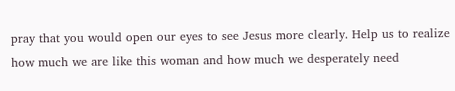pray that you would open our eyes to see Jesus more clearly. Help us to realize how much we are like this woman and how much we desperately need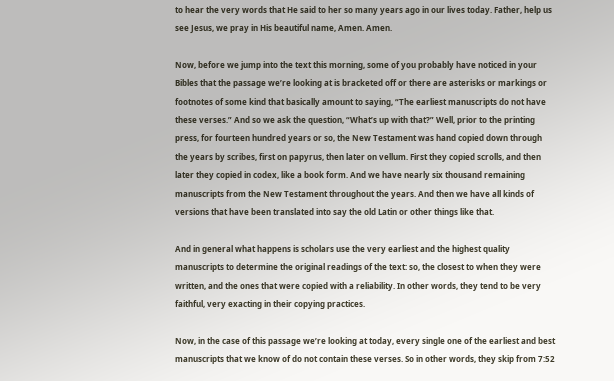to hear the very words that He said to her so many years ago in our lives today. Father, help us see Jesus, we pray in His beautiful name, Amen. Amen.

Now, before we jump into the text this morning, some of you probably have noticed in your Bibles that the passage we’re looking at is bracketed off or there are asterisks or markings or footnotes of some kind that basically amount to saying, “The earliest manuscripts do not have these verses.” And so we ask the question, “What’s up with that?” Well, prior to the printing press, for fourteen hundred years or so, the New Testament was hand copied down through the years by scribes, first on papyrus, then later on vellum. First they copied scrolls, and then later they copied in codex, like a book form. And we have nearly six thousand remaining manuscripts from the New Testament throughout the years. And then we have all kinds of versions that have been translated into say the old Latin or other things like that.

And in general what happens is scholars use the very earliest and the highest quality manuscripts to determine the original readings of the text: so, the closest to when they were written, and the ones that were copied with a reliability. In other words, they tend to be very faithful, very exacting in their copying practices.

Now, in the case of this passage we’re looking at today, every single one of the earliest and best manuscripts that we know of do not contain these verses. So in other words, they skip from 7:52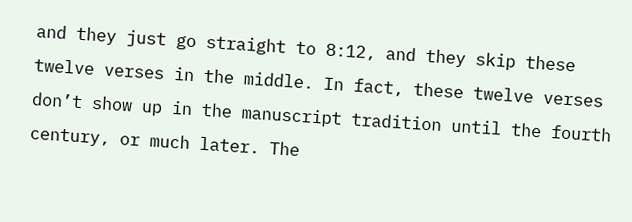and they just go straight to 8:12, and they skip these twelve verses in the middle. In fact, these twelve verses don’t show up in the manuscript tradition until the fourth century, or much later. The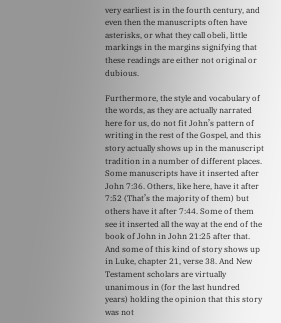very earliest is in the fourth century, and even then the manuscripts often have asterisks, or what they call obeli, little markings in the margins signifying that these readings are either not original or dubious.

Furthermore, the style and vocabulary of the words, as they are actually narrated here for us, do not fit John’s pattern of writing in the rest of the Gospel, and this story actually shows up in the manuscript tradition in a number of different places. Some manuscripts have it inserted after John 7:36. Others, like here, have it after 7:52 (That’s the majority of them) but others have it after 7:44. Some of them see it inserted all the way at the end of the book of John in John 21:25 after that. And some of this kind of story shows up in Luke, chapter 21, verse 38. And New Testament scholars are virtually unanimous in (for the last hundred years) holding the opinion that this story was not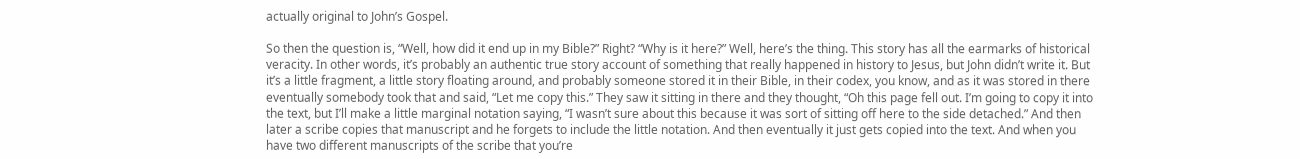actually original to John’s Gospel.

So then the question is, “Well, how did it end up in my Bible?” Right? “Why is it here?” Well, here’s the thing. This story has all the earmarks of historical veracity. In other words, it’s probably an authentic true story account of something that really happened in history to Jesus, but John didn’t write it. But it’s a little fragment, a little story floating around, and probably someone stored it in their Bible, in their codex, you know, and as it was stored in there eventually somebody took that and said, “Let me copy this.” They saw it sitting in there and they thought, “Oh this page fell out. I’m going to copy it into the text, but I’ll make a little marginal notation saying, “I wasn’t sure about this because it was sort of sitting off here to the side detached.” And then later a scribe copies that manuscript and he forgets to include the little notation. And then eventually it just gets copied into the text. And when you have two different manuscripts of the scribe that you’re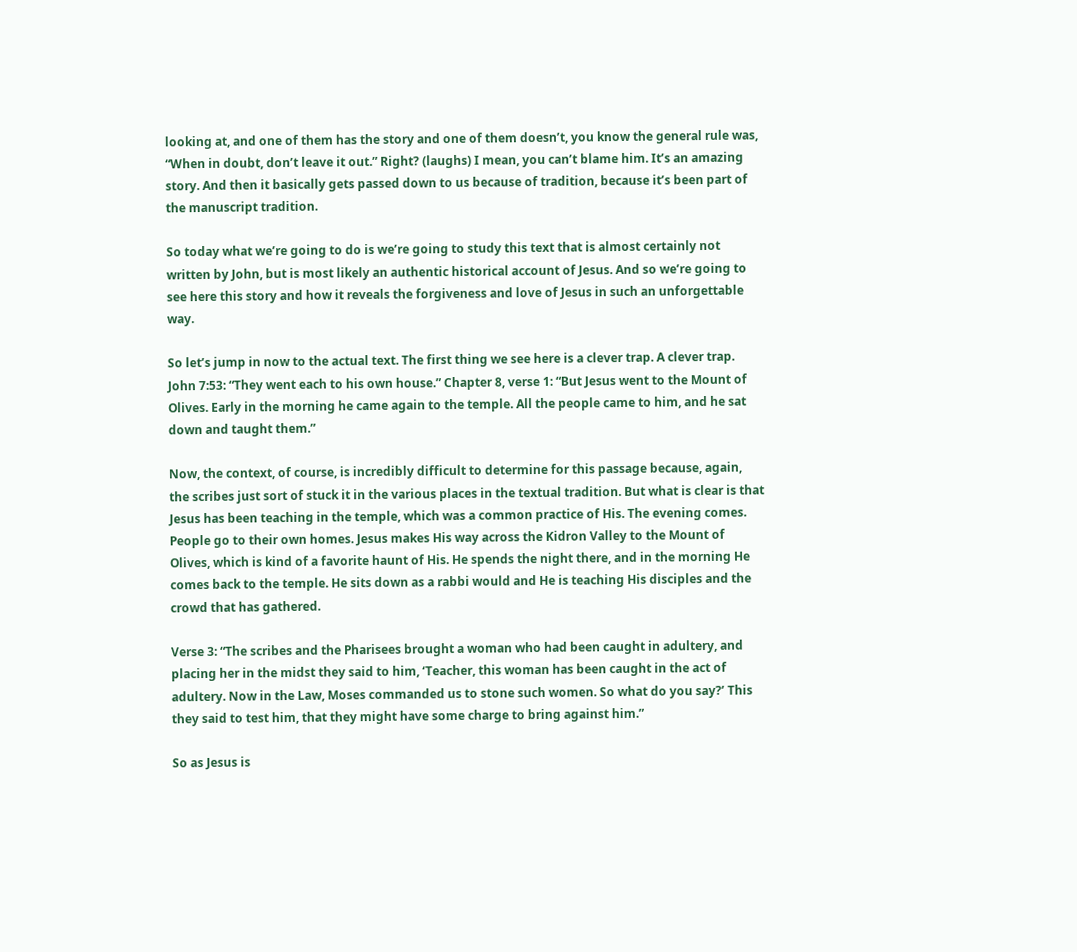looking at, and one of them has the story and one of them doesn’t, you know the general rule was, “When in doubt, don’t leave it out.” Right? (laughs) I mean, you can’t blame him. It’s an amazing story. And then it basically gets passed down to us because of tradition, because it’s been part of the manuscript tradition.

So today what we’re going to do is we’re going to study this text that is almost certainly not written by John, but is most likely an authentic historical account of Jesus. And so we’re going to see here this story and how it reveals the forgiveness and love of Jesus in such an unforgettable way.

So let’s jump in now to the actual text. The first thing we see here is a clever trap. A clever trap. John 7:53: “They went each to his own house.” Chapter 8, verse 1: “But Jesus went to the Mount of Olives. Early in the morning he came again to the temple. All the people came to him, and he sat down and taught them.”

Now, the context, of course, is incredibly difficult to determine for this passage because, again, the scribes just sort of stuck it in the various places in the textual tradition. But what is clear is that Jesus has been teaching in the temple, which was a common practice of His. The evening comes. People go to their own homes. Jesus makes His way across the Kidron Valley to the Mount of Olives, which is kind of a favorite haunt of His. He spends the night there, and in the morning He comes back to the temple. He sits down as a rabbi would and He is teaching His disciples and the crowd that has gathered.

Verse 3: “The scribes and the Pharisees brought a woman who had been caught in adultery, and placing her in the midst they said to him, ‘Teacher, this woman has been caught in the act of adultery. Now in the Law, Moses commanded us to stone such women. So what do you say?’ This they said to test him, that they might have some charge to bring against him.”

So as Jesus is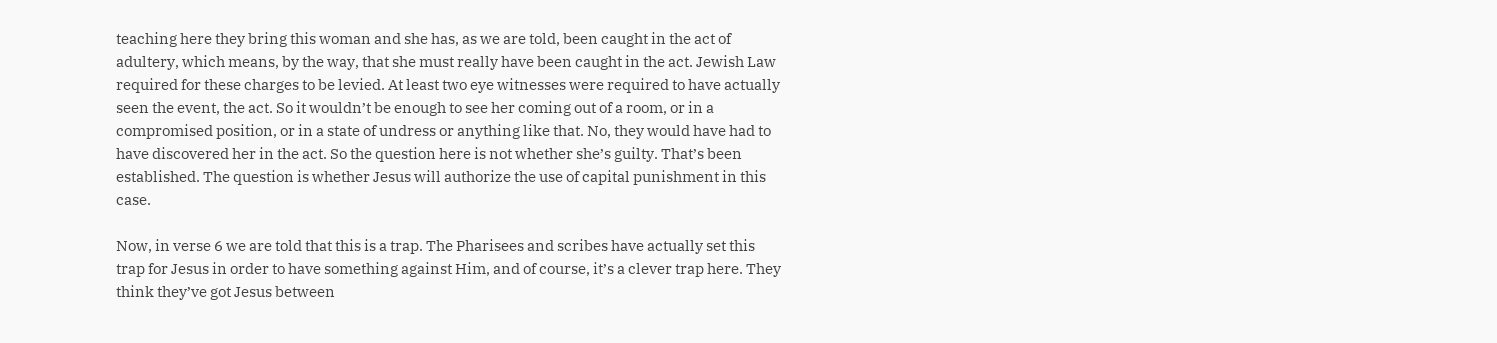teaching here they bring this woman and she has, as we are told, been caught in the act of adultery, which means, by the way, that she must really have been caught in the act. Jewish Law required for these charges to be levied. At least two eye witnesses were required to have actually seen the event, the act. So it wouldn’t be enough to see her coming out of a room, or in a compromised position, or in a state of undress or anything like that. No, they would have had to have discovered her in the act. So the question here is not whether she’s guilty. That’s been established. The question is whether Jesus will authorize the use of capital punishment in this case.

Now, in verse 6 we are told that this is a trap. The Pharisees and scribes have actually set this trap for Jesus in order to have something against Him, and of course, it’s a clever trap here. They think they’ve got Jesus between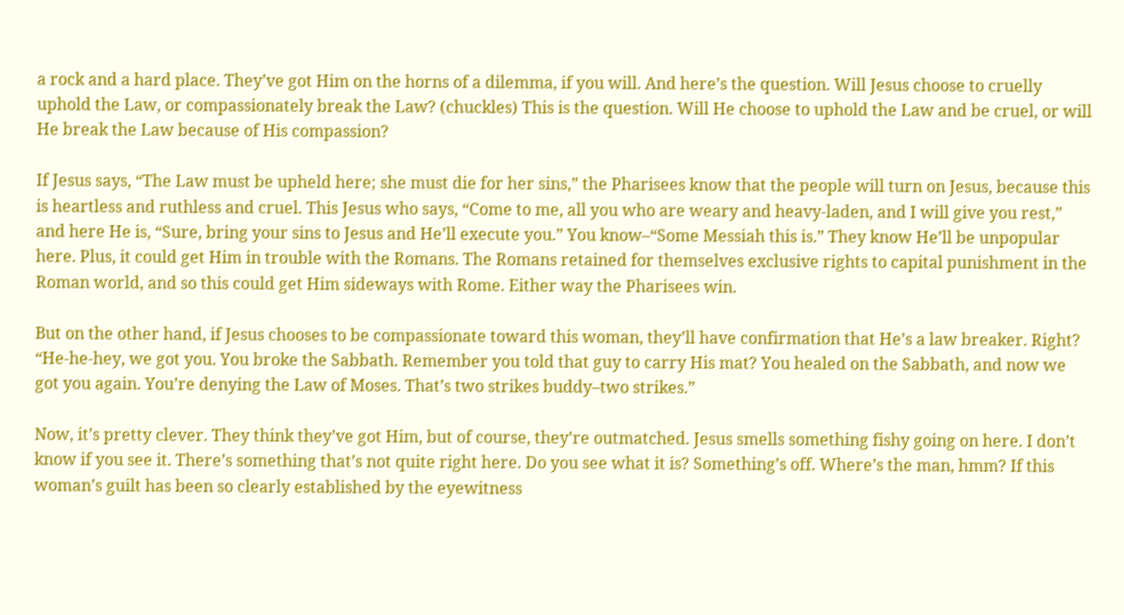a rock and a hard place. They’ve got Him on the horns of a dilemma, if you will. And here’s the question. Will Jesus choose to cruelly uphold the Law, or compassionately break the Law? (chuckles) This is the question. Will He choose to uphold the Law and be cruel, or will He break the Law because of His compassion?

If Jesus says, “The Law must be upheld here; she must die for her sins,” the Pharisees know that the people will turn on Jesus, because this is heartless and ruthless and cruel. This Jesus who says, “Come to me, all you who are weary and heavy-laden, and I will give you rest,” and here He is, “Sure, bring your sins to Jesus and He’ll execute you.” You know–“Some Messiah this is.” They know He’ll be unpopular here. Plus, it could get Him in trouble with the Romans. The Romans retained for themselves exclusive rights to capital punishment in the Roman world, and so this could get Him sideways with Rome. Either way the Pharisees win.

But on the other hand, if Jesus chooses to be compassionate toward this woman, they’ll have confirmation that He’s a law breaker. Right? “He-he-hey, we got you. You broke the Sabbath. Remember you told that guy to carry His mat? You healed on the Sabbath, and now we got you again. You’re denying the Law of Moses. That’s two strikes buddy–two strikes.”

Now, it’s pretty clever. They think they’ve got Him, but of course, they’re outmatched. Jesus smells something fishy going on here. I don’t know if you see it. There’s something that’s not quite right here. Do you see what it is? Something’s off. Where’s the man, hmm? If this woman’s guilt has been so clearly established by the eyewitness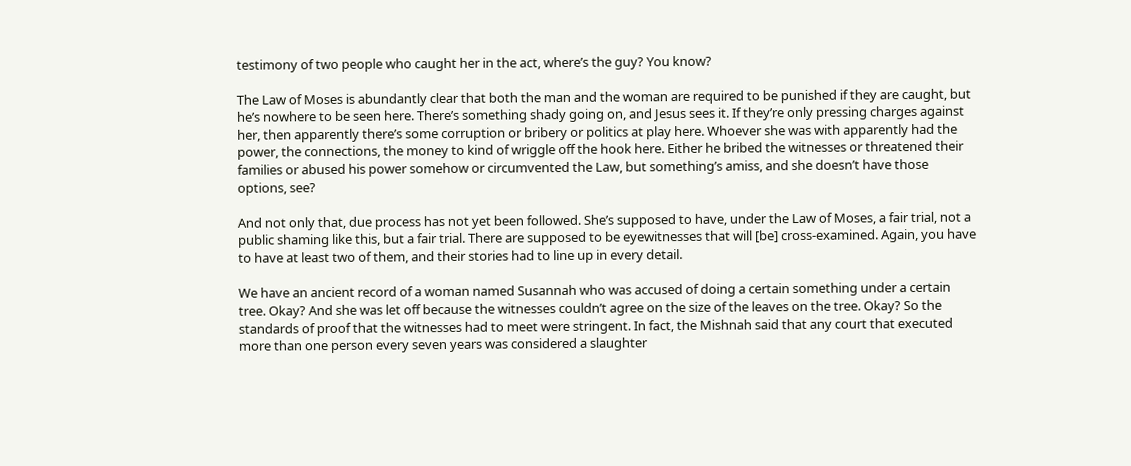testimony of two people who caught her in the act, where’s the guy? You know?

The Law of Moses is abundantly clear that both the man and the woman are required to be punished if they are caught, but he’s nowhere to be seen here. There’s something shady going on, and Jesus sees it. If they’re only pressing charges against her, then apparently there’s some corruption or bribery or politics at play here. Whoever she was with apparently had the power, the connections, the money to kind of wriggle off the hook here. Either he bribed the witnesses or threatened their families or abused his power somehow or circumvented the Law, but something’s amiss, and she doesn’t have those options, see?

And not only that, due process has not yet been followed. She’s supposed to have, under the Law of Moses, a fair trial, not a public shaming like this, but a fair trial. There are supposed to be eyewitnesses that will [be] cross-examined. Again, you have to have at least two of them, and their stories had to line up in every detail.

We have an ancient record of a woman named Susannah who was accused of doing a certain something under a certain tree. Okay? And she was let off because the witnesses couldn’t agree on the size of the leaves on the tree. Okay? So the standards of proof that the witnesses had to meet were stringent. In fact, the Mishnah said that any court that executed more than one person every seven years was considered a slaughter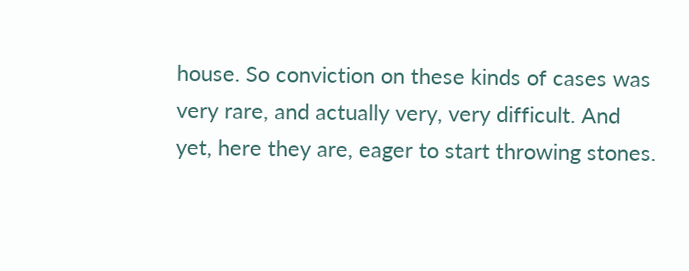house. So conviction on these kinds of cases was very rare, and actually very, very difficult. And yet, here they are, eager to start throwing stones.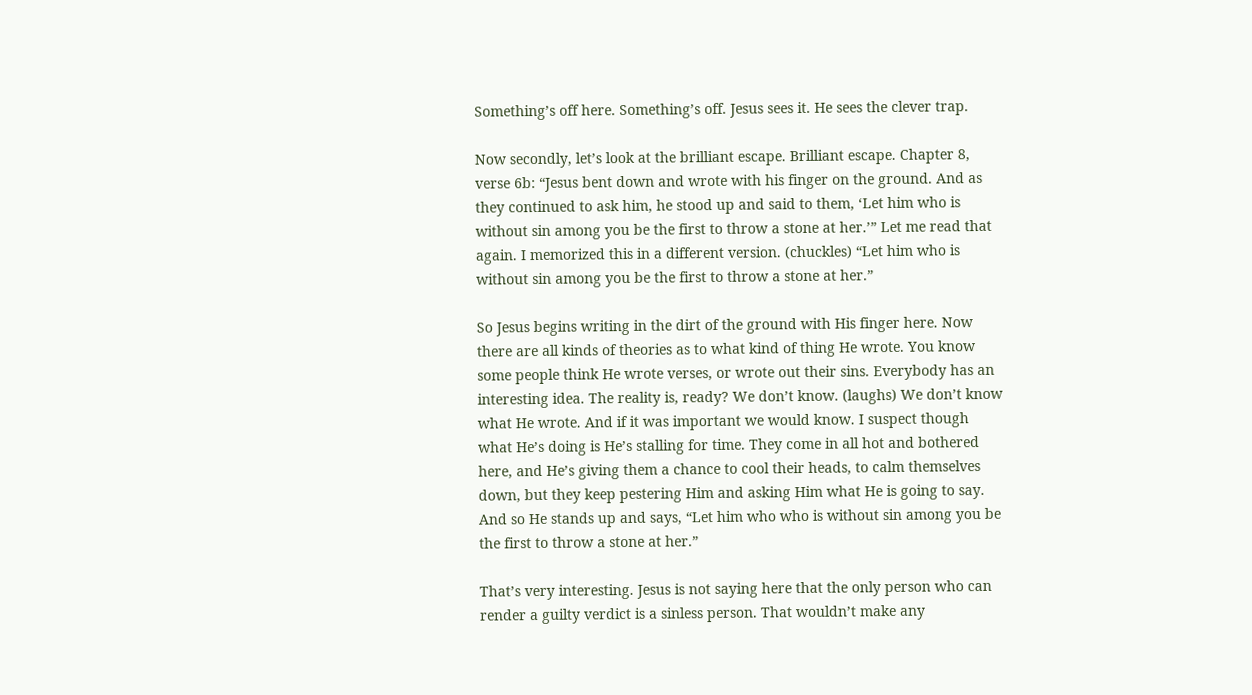Something’s off here. Something’s off. Jesus sees it. He sees the clever trap.

Now secondly, let’s look at the brilliant escape. Brilliant escape. Chapter 8, verse 6b: “Jesus bent down and wrote with his finger on the ground. And as they continued to ask him, he stood up and said to them, ‘Let him who is without sin among you be the first to throw a stone at her.’” Let me read that again. I memorized this in a different version. (chuckles) “Let him who is without sin among you be the first to throw a stone at her.”

So Jesus begins writing in the dirt of the ground with His finger here. Now there are all kinds of theories as to what kind of thing He wrote. You know some people think He wrote verses, or wrote out their sins. Everybody has an interesting idea. The reality is, ready? We don’t know. (laughs) We don’t know what He wrote. And if it was important we would know. I suspect though what He’s doing is He’s stalling for time. They come in all hot and bothered here, and He’s giving them a chance to cool their heads, to calm themselves down, but they keep pestering Him and asking Him what He is going to say. And so He stands up and says, “Let him who who is without sin among you be the first to throw a stone at her.”

That’s very interesting. Jesus is not saying here that the only person who can render a guilty verdict is a sinless person. That wouldn’t make any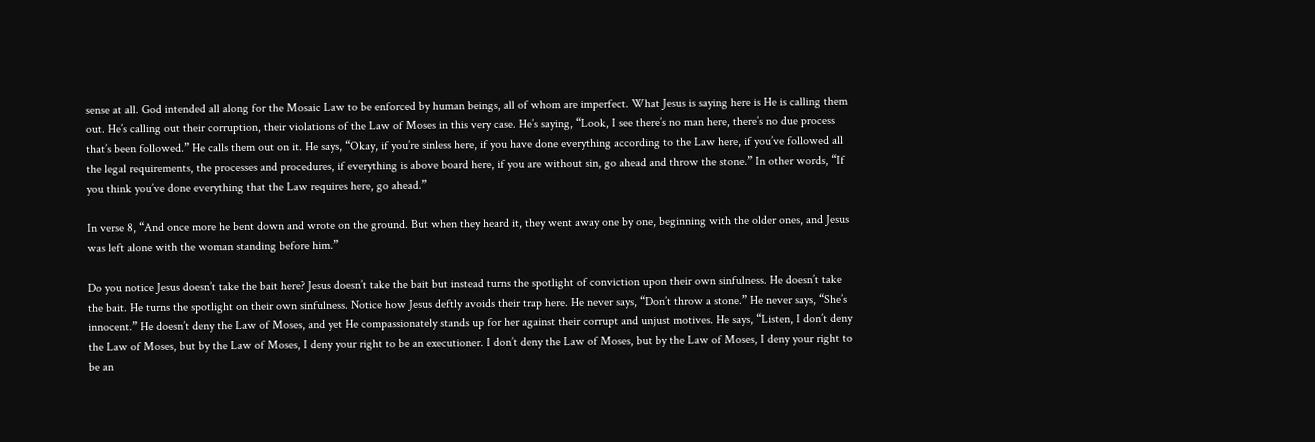sense at all. God intended all along for the Mosaic Law to be enforced by human beings, all of whom are imperfect. What Jesus is saying here is He is calling them out. He’s calling out their corruption, their violations of the Law of Moses in this very case. He’s saying, “Look, I see there’s no man here, there’s no due process that’s been followed.” He calls them out on it. He says, “Okay, if you’re sinless here, if you have done everything according to the Law here, if you’ve followed all the legal requirements, the processes and procedures, if everything is above board here, if you are without sin, go ahead and throw the stone.” In other words, “If you think you’ve done everything that the Law requires here, go ahead.”

In verse 8, “And once more he bent down and wrote on the ground. But when they heard it, they went away one by one, beginning with the older ones, and Jesus was left alone with the woman standing before him.”

Do you notice Jesus doesn’t take the bait here? Jesus doesn’t take the bait but instead turns the spotlight of conviction upon their own sinfulness. He doesn’t take the bait. He turns the spotlight on their own sinfulness. Notice how Jesus deftly avoids their trap here. He never says, “Don’t throw a stone.” He never says, “She’s innocent.” He doesn’t deny the Law of Moses, and yet He compassionately stands up for her against their corrupt and unjust motives. He says, “Listen, I don’t deny the Law of Moses, but by the Law of Moses, I deny your right to be an executioner. I don’t deny the Law of Moses, but by the Law of Moses, I deny your right to be an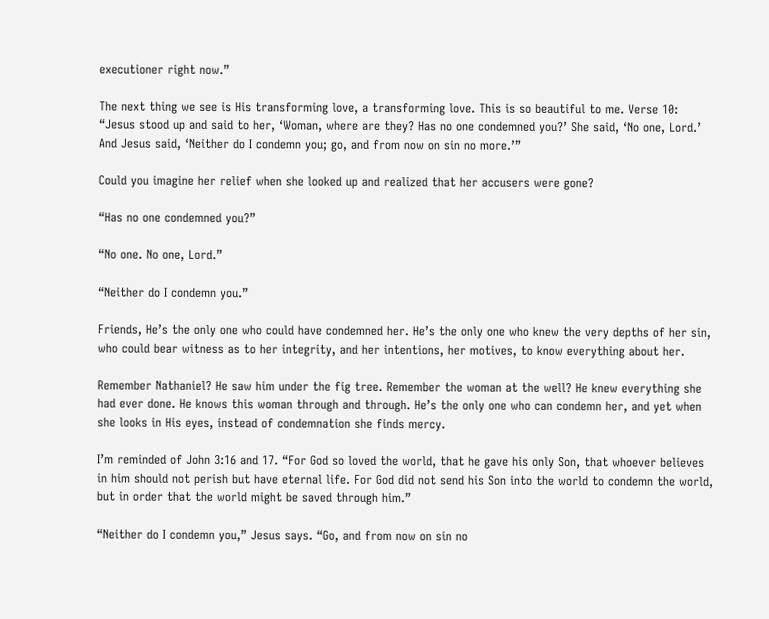executioner right now.”

The next thing we see is His transforming love, a transforming love. This is so beautiful to me. Verse 10: “Jesus stood up and said to her, ‘Woman, where are they? Has no one condemned you?’ She said, ‘No one, Lord.’ And Jesus said, ‘Neither do I condemn you; go, and from now on sin no more.’”

Could you imagine her relief when she looked up and realized that her accusers were gone?

“Has no one condemned you?”

“No one. No one, Lord.”

“Neither do I condemn you.”

Friends, He’s the only one who could have condemned her. He’s the only one who knew the very depths of her sin, who could bear witness as to her integrity, and her intentions, her motives, to know everything about her.

Remember Nathaniel? He saw him under the fig tree. Remember the woman at the well? He knew everything she had ever done. He knows this woman through and through. He’s the only one who can condemn her, and yet when she looks in His eyes, instead of condemnation she finds mercy.

I’m reminded of John 3:16 and 17. “For God so loved the world, that he gave his only Son, that whoever believes in him should not perish but have eternal life. For God did not send his Son into the world to condemn the world, but in order that the world might be saved through him.”

“Neither do I condemn you,” Jesus says. “Go, and from now on sin no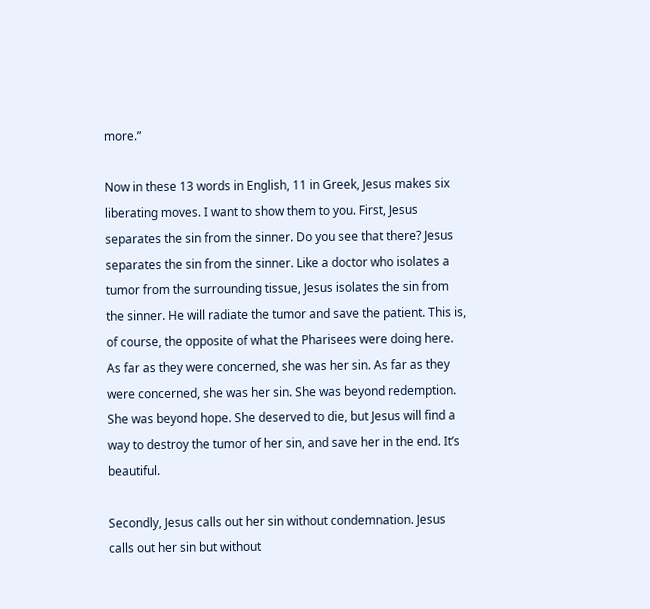more.”

Now in these 13 words in English, 11 in Greek, Jesus makes six liberating moves. I want to show them to you. First, Jesus separates the sin from the sinner. Do you see that there? Jesus separates the sin from the sinner. Like a doctor who isolates a tumor from the surrounding tissue, Jesus isolates the sin from the sinner. He will radiate the tumor and save the patient. This is, of course, the opposite of what the Pharisees were doing here. As far as they were concerned, she was her sin. As far as they were concerned, she was her sin. She was beyond redemption. She was beyond hope. She deserved to die, but Jesus will find a way to destroy the tumor of her sin, and save her in the end. It’s beautiful.

Secondly, Jesus calls out her sin without condemnation. Jesus calls out her sin but without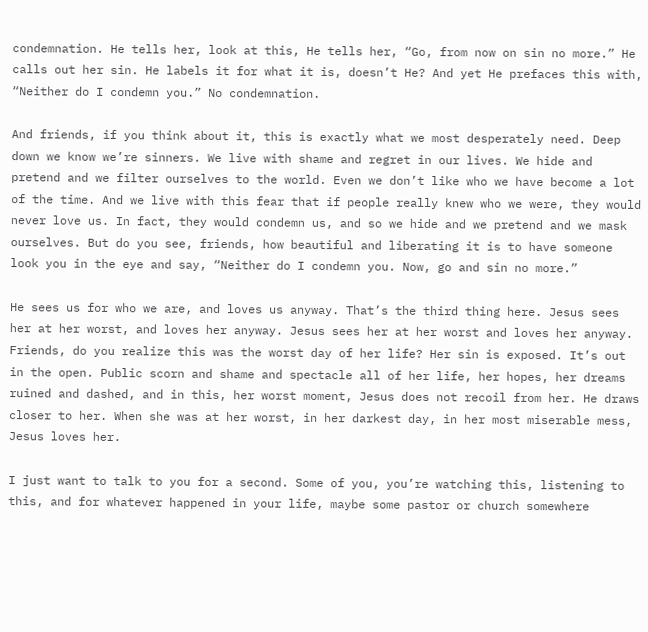condemnation. He tells her, look at this, He tells her, “Go, from now on sin no more.” He calls out her sin. He labels it for what it is, doesn’t He? And yet He prefaces this with, “Neither do I condemn you.” No condemnation.

And friends, if you think about it, this is exactly what we most desperately need. Deep down we know we’re sinners. We live with shame and regret in our lives. We hide and pretend and we filter ourselves to the world. Even we don’t like who we have become a lot of the time. And we live with this fear that if people really knew who we were, they would never love us. In fact, they would condemn us, and so we hide and we pretend and we mask ourselves. But do you see, friends, how beautiful and liberating it is to have someone look you in the eye and say, “Neither do I condemn you. Now, go and sin no more.”

He sees us for who we are, and loves us anyway. That’s the third thing here. Jesus sees her at her worst, and loves her anyway. Jesus sees her at her worst and loves her anyway. Friends, do you realize this was the worst day of her life? Her sin is exposed. It’s out in the open. Public scorn and shame and spectacle all of her life, her hopes, her dreams ruined and dashed, and in this, her worst moment, Jesus does not recoil from her. He draws closer to her. When she was at her worst, in her darkest day, in her most miserable mess, Jesus loves her.

I just want to talk to you for a second. Some of you, you’re watching this, listening to this, and for whatever happened in your life, maybe some pastor or church somewhere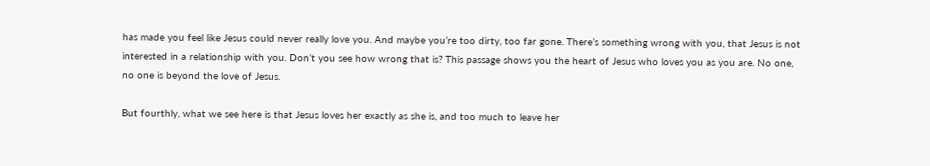has made you feel like Jesus could never really love you. And maybe you’re too dirty, too far gone. There’s something wrong with you, that Jesus is not interested in a relationship with you. Don’t you see how wrong that is? This passage shows you the heart of Jesus who loves you as you are. No one, no one is beyond the love of Jesus.

But fourthly, what we see here is that Jesus loves her exactly as she is, and too much to leave her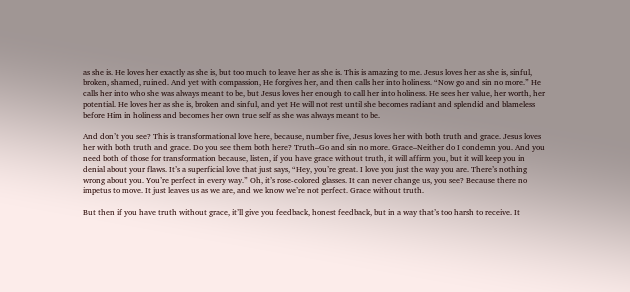as she is. He loves her exactly as she is, but too much to leave her as she is. This is amazing to me. Jesus loves her as she is, sinful, broken, shamed, ruined. And yet with compassion, He forgives her, and then calls her into holiness. “Now go and sin no more.” He calls her into who she was always meant to be, but Jesus loves her enough to call her into holiness. He sees her value, her worth, her potential. He loves her as she is, broken and sinful, and yet He will not rest until she becomes radiant and splendid and blameless before Him in holiness and becomes her own true self as she was always meant to be.

And don’t you see? This is transformational love here, because, number five, Jesus loves her with both truth and grace. Jesus loves her with both truth and grace. Do you see them both here? Truth–Go and sin no more. Grace–Neither do I condemn you. And you need both of those for transformation because, listen, if you have grace without truth, it will affirm you, but it will keep you in denial about your flaws. It’s a superficial love that just says, “Hey, you’re great. I love you just the way you are. There’s nothing wrong about you. You’re perfect in every way.” Oh, it’s rose-colored glasses. It can never change us, you see? Because there no impetus to move. It just leaves us as we are, and we know we’re not perfect. Grace without truth.

But then if you have truth without grace, it’ll give you feedback, honest feedback, but in a way that’s too harsh to receive. It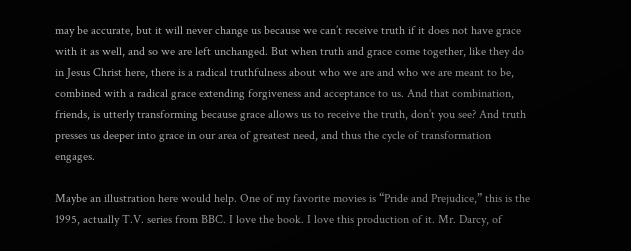may be accurate, but it will never change us because we can’t receive truth if it does not have grace with it as well, and so we are left unchanged. But when truth and grace come together, like they do in Jesus Christ here, there is a radical truthfulness about who we are and who we are meant to be, combined with a radical grace extending forgiveness and acceptance to us. And that combination, friends, is utterly transforming because grace allows us to receive the truth, don’t you see? And truth presses us deeper into grace in our area of greatest need, and thus the cycle of transformation engages.

Maybe an illustration here would help. One of my favorite movies is “Pride and Prejudice,” this is the 1995, actually T.V. series from BBC. I love the book. I love this production of it. Mr. Darcy, of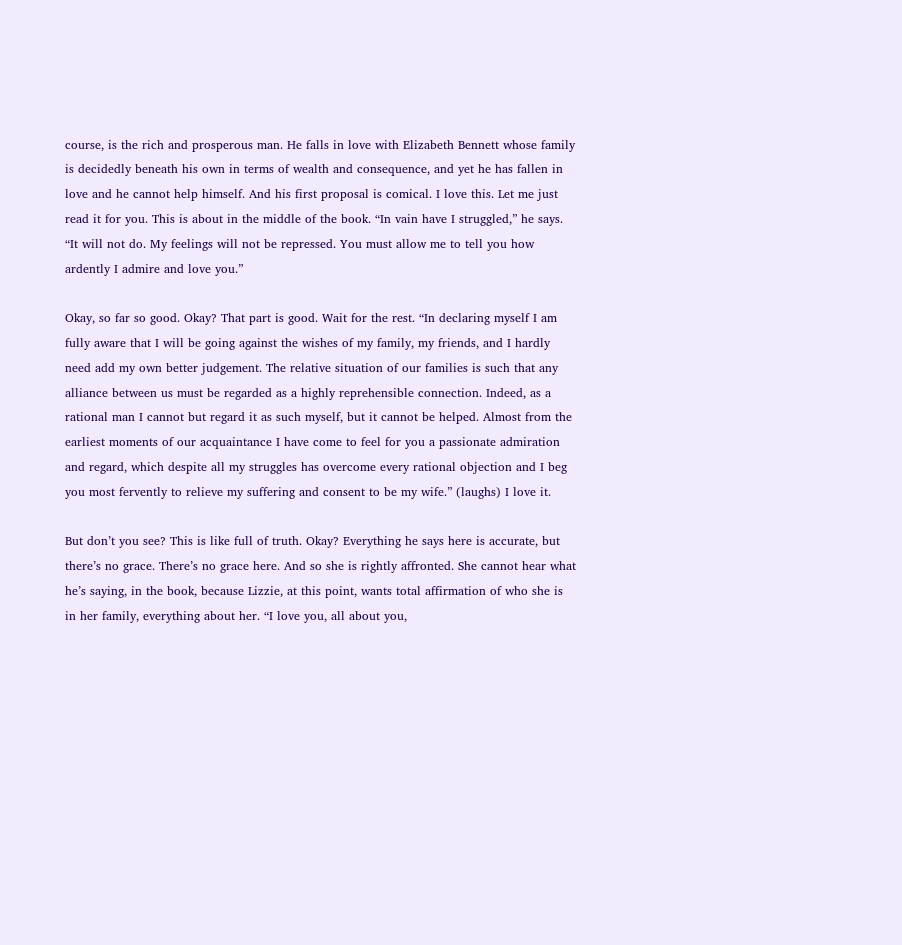course, is the rich and prosperous man. He falls in love with Elizabeth Bennett whose family is decidedly beneath his own in terms of wealth and consequence, and yet he has fallen in love and he cannot help himself. And his first proposal is comical. I love this. Let me just read it for you. This is about in the middle of the book. “In vain have I struggled,” he says. “It will not do. My feelings will not be repressed. You must allow me to tell you how ardently I admire and love you.”

Okay, so far so good. Okay? That part is good. Wait for the rest. “In declaring myself I am fully aware that I will be going against the wishes of my family, my friends, and I hardly need add my own better judgement. The relative situation of our families is such that any alliance between us must be regarded as a highly reprehensible connection. Indeed, as a rational man I cannot but regard it as such myself, but it cannot be helped. Almost from the earliest moments of our acquaintance I have come to feel for you a passionate admiration and regard, which despite all my struggles has overcome every rational objection and I beg you most fervently to relieve my suffering and consent to be my wife.” (laughs) I love it.

But don’t you see? This is like full of truth. Okay? Everything he says here is accurate, but there’s no grace. There’s no grace here. And so she is rightly affronted. She cannot hear what he’s saying, in the book, because Lizzie, at this point, wants total affirmation of who she is in her family, everything about her. “I love you, all about you,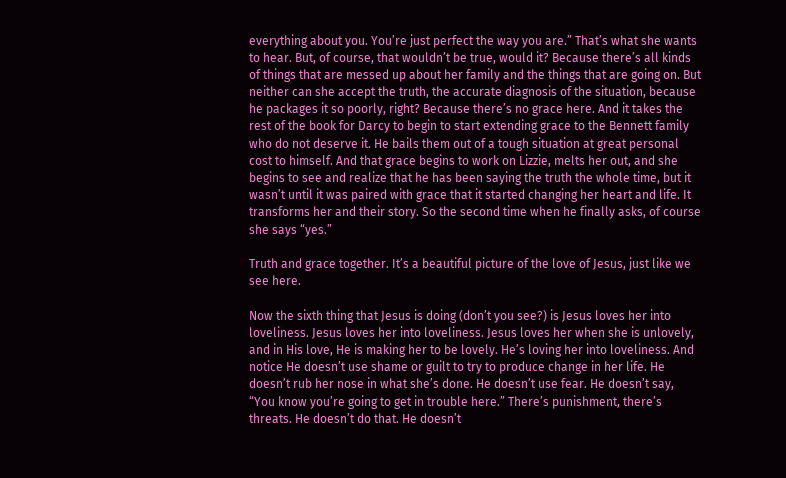everything about you. You’re just perfect the way you are.” That’s what she wants to hear. But, of course, that wouldn’t be true, would it? Because there’s all kinds of things that are messed up about her family and the things that are going on. But neither can she accept the truth, the accurate diagnosis of the situation, because he packages it so poorly, right? Because there’s no grace here. And it takes the rest of the book for Darcy to begin to start extending grace to the Bennett family who do not deserve it. He bails them out of a tough situation at great personal cost to himself. And that grace begins to work on Lizzie, melts her out, and she begins to see and realize that he has been saying the truth the whole time, but it wasn’t until it was paired with grace that it started changing her heart and life. It transforms her and their story. So the second time when he finally asks, of course she says “yes.”

Truth and grace together. It’s a beautiful picture of the love of Jesus, just like we see here.

Now the sixth thing that Jesus is doing (don’t you see?) is Jesus loves her into loveliness. Jesus loves her into loveliness. Jesus loves her when she is unlovely, and in His love, He is making her to be lovely. He’s loving her into loveliness. And notice He doesn’t use shame or guilt to try to produce change in her life. He doesn’t rub her nose in what she’s done. He doesn’t use fear. He doesn’t say, “You know you’re going to get in trouble here.” There’s punishment, there’s threats. He doesn’t do that. He doesn’t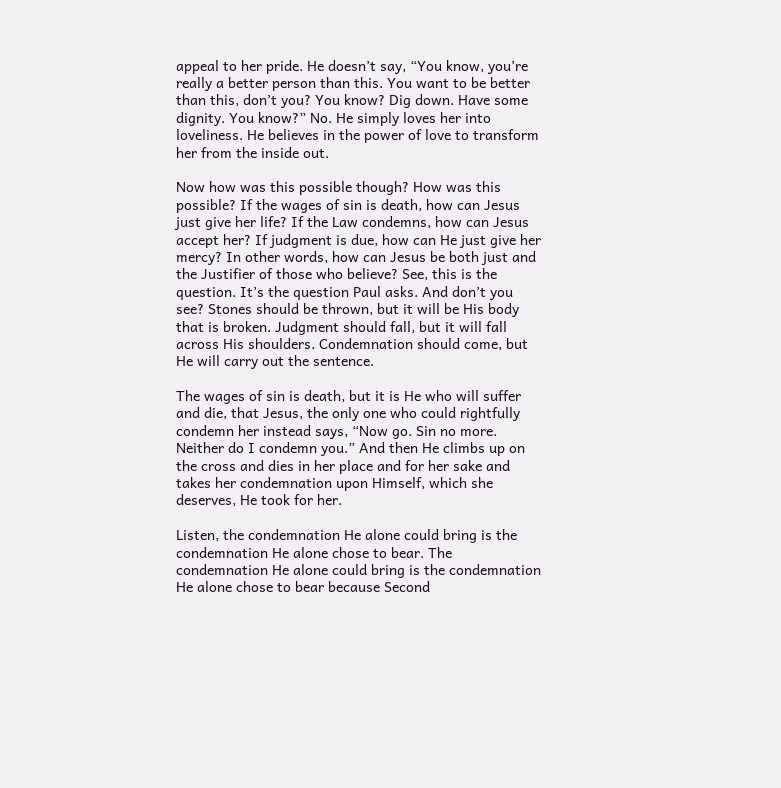appeal to her pride. He doesn’t say, “You know, you’re really a better person than this. You want to be better than this, don’t you? You know? Dig down. Have some dignity. You know?” No. He simply loves her into loveliness. He believes in the power of love to transform her from the inside out.

Now how was this possible though? How was this possible? If the wages of sin is death, how can Jesus just give her life? If the Law condemns, how can Jesus accept her? If judgment is due, how can He just give her mercy? In other words, how can Jesus be both just and the Justifier of those who believe? See, this is the question. It’s the question Paul asks. And don’t you see? Stones should be thrown, but it will be His body that is broken. Judgment should fall, but it will fall across His shoulders. Condemnation should come, but He will carry out the sentence.

The wages of sin is death, but it is He who will suffer and die, that Jesus, the only one who could rightfully condemn her instead says, “Now go. Sin no more. Neither do I condemn you.” And then He climbs up on the cross and dies in her place and for her sake and takes her condemnation upon Himself, which she deserves, He took for her.

Listen, the condemnation He alone could bring is the condemnation He alone chose to bear. The condemnation He alone could bring is the condemnation He alone chose to bear because Second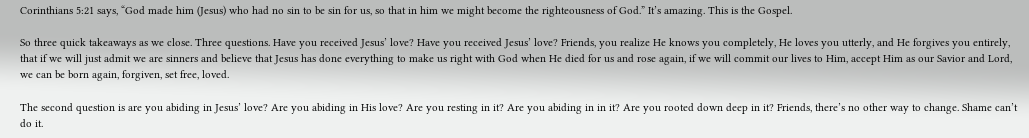Corinthians 5:21 says, “God made him (Jesus) who had no sin to be sin for us, so that in him we might become the righteousness of God.” It’s amazing. This is the Gospel.

So three quick takeaways as we close. Three questions. Have you received Jesus’ love? Have you received Jesus’ love? Friends, you realize He knows you completely, He loves you utterly, and He forgives you entirely, that if we will just admit we are sinners and believe that Jesus has done everything to make us right with God when He died for us and rose again, if we will commit our lives to Him, accept Him as our Savior and Lord, we can be born again, forgiven, set free, loved.

The second question is are you abiding in Jesus’ love? Are you abiding in His love? Are you resting in it? Are you abiding in in it? Are you rooted down deep in it? Friends, there’s no other way to change. Shame can’t do it.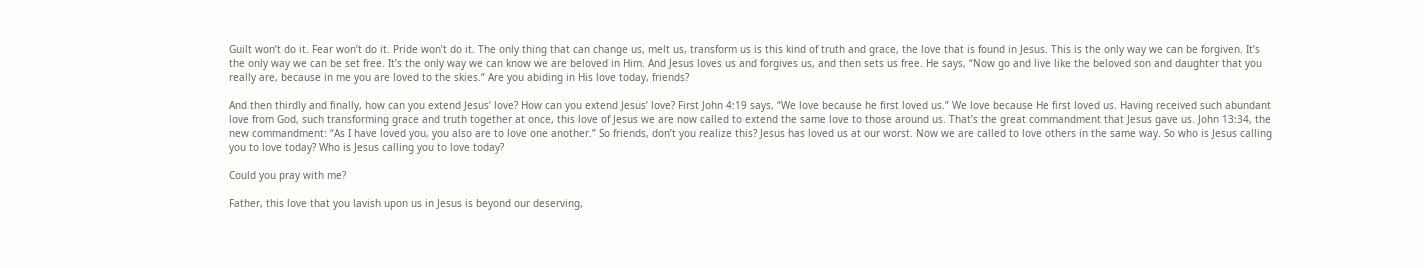Guilt won’t do it. Fear won’t do it. Pride won’t do it. The only thing that can change us, melt us, transform us is this kind of truth and grace, the love that is found in Jesus. This is the only way we can be forgiven. It’s the only way we can be set free. It’s the only way we can know we are beloved in Him. And Jesus loves us and forgives us, and then sets us free. He says, “Now go and live like the beloved son and daughter that you really are, because in me you are loved to the skies.” Are you abiding in His love today, friends?

And then thirdly and finally, how can you extend Jesus’ love? How can you extend Jesus’ love? First John 4:19 says, “We love because he first loved us.” We love because He first loved us. Having received such abundant love from God, such transforming grace and truth together at once, this love of Jesus we are now called to extend the same love to those around us. That’s the great commandment that Jesus gave us. John 13:34, the new commandment: “As I have loved you, you also are to love one another.” So friends, don’t you realize this? Jesus has loved us at our worst. Now we are called to love others in the same way. So who is Jesus calling you to love today? Who is Jesus calling you to love today?

Could you pray with me?

Father, this love that you lavish upon us in Jesus is beyond our deserving,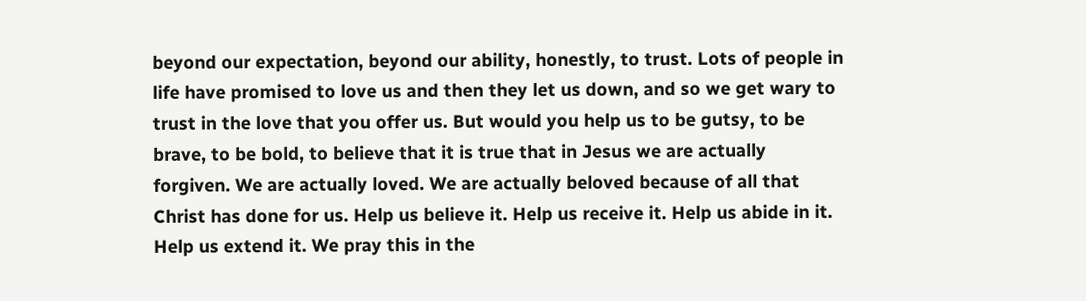beyond our expectation, beyond our ability, honestly, to trust. Lots of people in life have promised to love us and then they let us down, and so we get wary to trust in the love that you offer us. But would you help us to be gutsy, to be brave, to be bold, to believe that it is true that in Jesus we are actually forgiven. We are actually loved. We are actually beloved because of all that Christ has done for us. Help us believe it. Help us receive it. Help us abide in it. Help us extend it. We pray this in the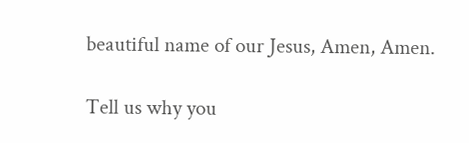beautiful name of our Jesus, Amen, Amen.

Tell us why you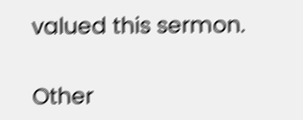valued this sermon.

Other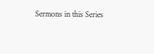Sermons in this Series